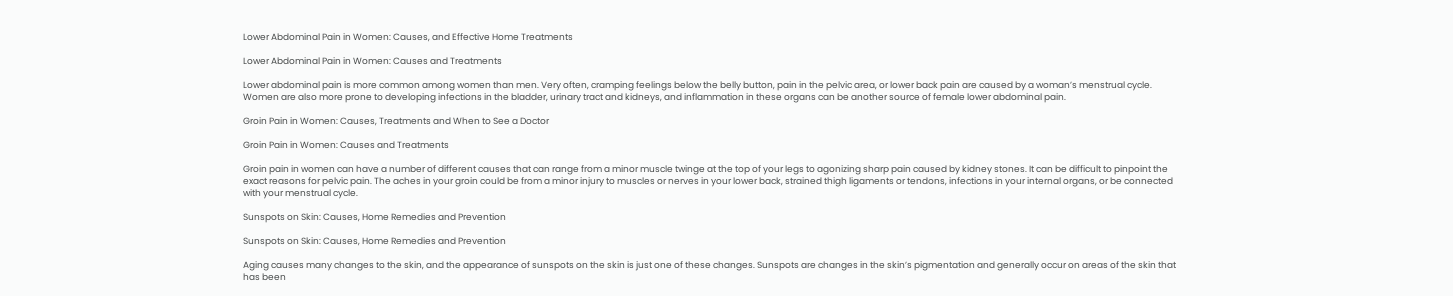Lower Abdominal Pain in Women: Causes, and Effective Home Treatments

Lower Abdominal Pain in Women: Causes and Treatments

Lower abdominal pain is more common among women than men. Very often, cramping feelings below the belly button, pain in the pelvic area, or lower back pain are caused by a woman’s menstrual cycle. Women are also more prone to developing infections in the bladder, urinary tract and kidneys, and inflammation in these organs can be another source of female lower abdominal pain.

Groin Pain in Women: Causes, Treatments and When to See a Doctor

Groin Pain in Women: Causes and Treatments

Groin pain in women can have a number of different causes that can range from a minor muscle twinge at the top of your legs to agonizing sharp pain caused by kidney stones. It can be difficult to pinpoint the exact reasons for pelvic pain. The aches in your groin could be from a minor injury to muscles or nerves in your lower back, strained thigh ligaments or tendons, infections in your internal organs, or be connected with your menstrual cycle.

Sunspots on Skin: Causes, Home Remedies and Prevention

Sunspots on Skin: Causes, Home Remedies and Prevention

Aging causes many changes to the skin, and the appearance of sunspots on the skin is just one of these changes. Sunspots are changes in the skin’s pigmentation and generally occur on areas of the skin that has been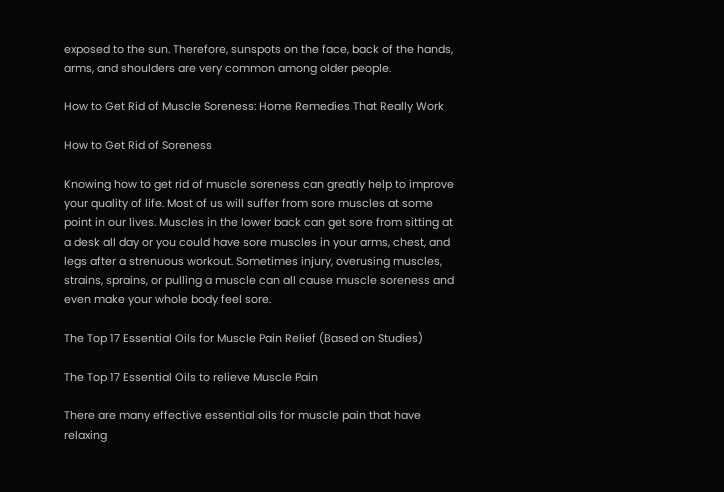exposed to the sun. Therefore, sunspots on the face, back of the hands, arms, and shoulders are very common among older people.

How to Get Rid of Muscle Soreness: Home Remedies That Really Work

How to Get Rid of Soreness

Knowing how to get rid of muscle soreness can greatly help to improve your quality of life. Most of us will suffer from sore muscles at some point in our lives. Muscles in the lower back can get sore from sitting at a desk all day or you could have sore muscles in your arms, chest, and legs after a strenuous workout. Sometimes injury, overusing muscles, strains, sprains, or pulling a muscle can all cause muscle soreness and even make your whole body feel sore.

The Top 17 Essential Oils for Muscle Pain Relief (Based on Studies)

The Top 17 Essential Oils to relieve Muscle Pain

There are many effective essential oils for muscle pain that have relaxing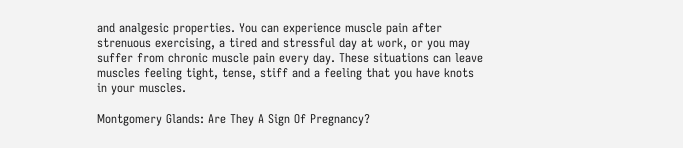and analgesic properties. You can experience muscle pain after strenuous exercising, a tired and stressful day at work, or you may suffer from chronic muscle pain every day. These situations can leave muscles feeling tight, tense, stiff and a feeling that you have knots in your muscles.

Montgomery Glands: Are They A Sign Of Pregnancy?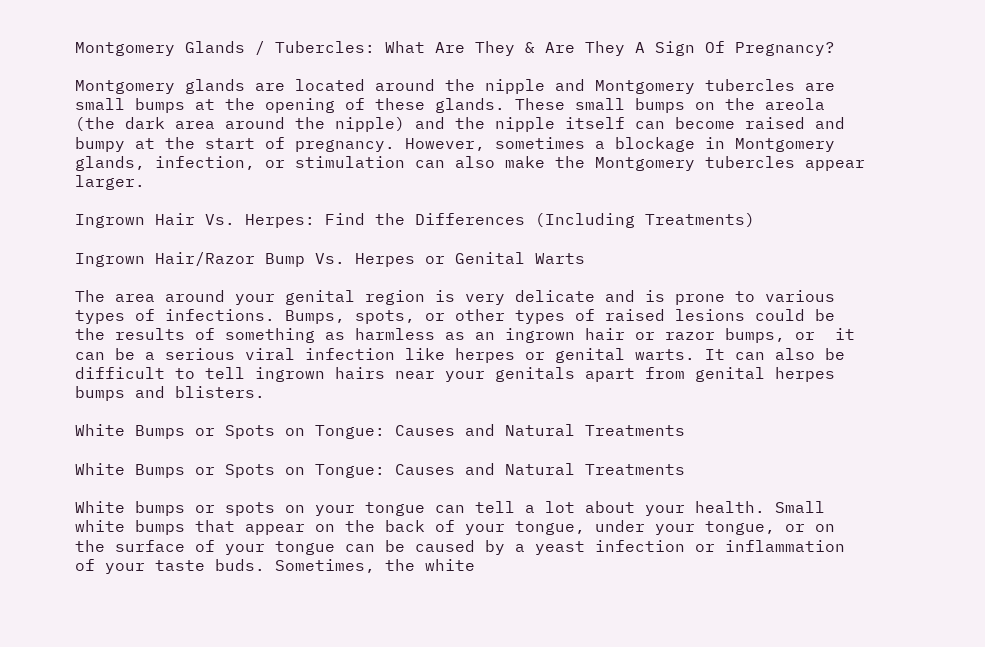Montgomery Glands / Tubercles: What Are They & Are They A Sign Of Pregnancy?

Montgomery glands are located around the nipple and Montgomery tubercles are small bumps at the opening of these glands. These small bumps on the areola (the dark area around the nipple) and the nipple itself can become raised and bumpy at the start of pregnancy. However, sometimes a blockage in Montgomery glands, infection, or stimulation can also make the Montgomery tubercles appear larger.

Ingrown Hair Vs. Herpes: Find the Differences (Including Treatments)

Ingrown Hair/Razor Bump Vs. Herpes or Genital Warts

The area around your genital region is very delicate and is prone to various types of infections. Bumps, spots, or other types of raised lesions could be the results of something as harmless as an ingrown hair or razor bumps, or  it can be a serious viral infection like herpes or genital warts. It can also be difficult to tell ingrown hairs near your genitals apart from genital herpes bumps and blisters.

White Bumps or Spots on Tongue: Causes and Natural Treatments

White Bumps or Spots on Tongue: Causes and Natural Treatments

White bumps or spots on your tongue can tell a lot about your health. Small white bumps that appear on the back of your tongue, under your tongue, or on the surface of your tongue can be caused by a yeast infection or inflammation of your taste buds. Sometimes, the white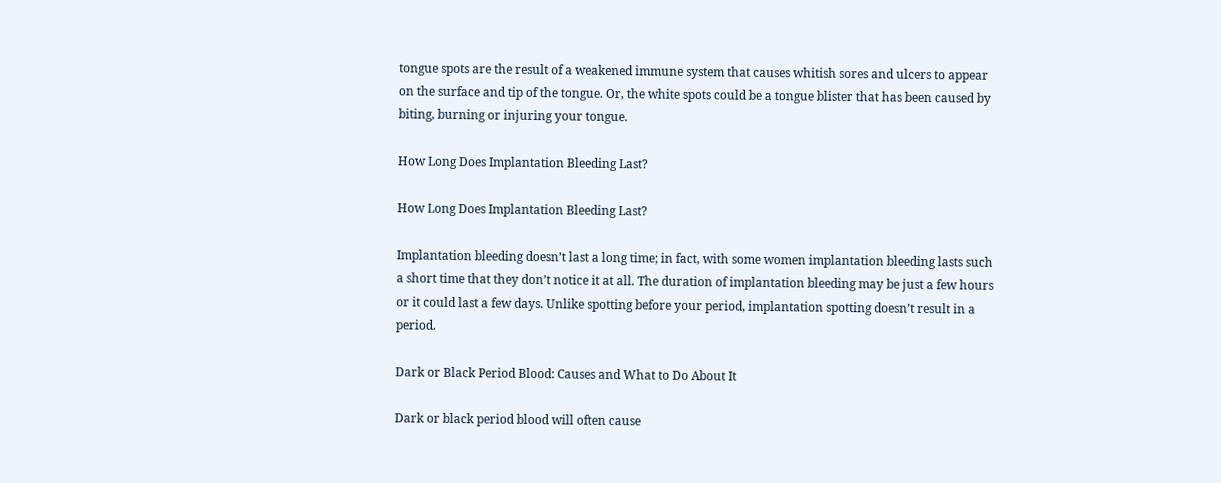tongue spots are the result of a weakened immune system that causes whitish sores and ulcers to appear on the surface and tip of the tongue. Or, the white spots could be a tongue blister that has been caused by biting, burning or injuring your tongue.

How Long Does Implantation Bleeding Last?

How Long Does Implantation Bleeding Last?

Implantation bleeding doesn’t last a long time; in fact, with some women implantation bleeding lasts such a short time that they don’t notice it at all. The duration of implantation bleeding may be just a few hours or it could last a few days. Unlike spotting before your period, implantation spotting doesn’t result in a period.

Dark or Black Period Blood: Causes and What to Do About It

Dark or black period blood will often cause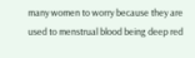many women to worry because they are used to menstrual blood being deep red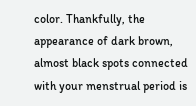color. Thankfully, the appearance of dark brown, almost black spots connected with your menstrual period is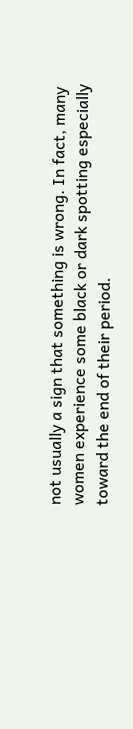not usually a sign that something is wrong. In fact, many women experience some black or dark spotting especially toward the end of their period.